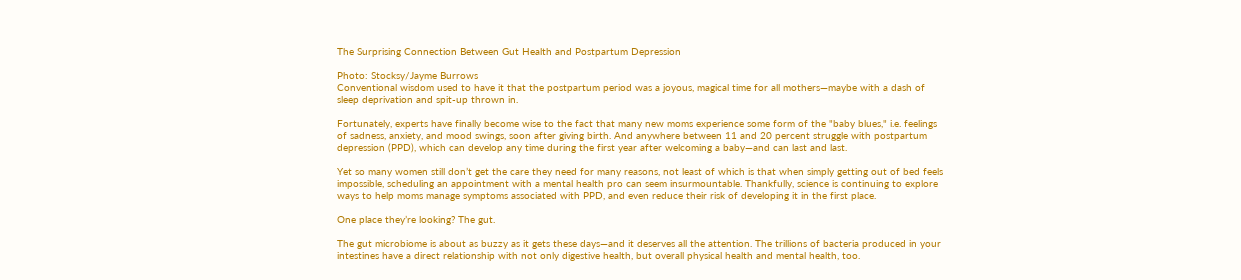The Surprising Connection Between Gut Health and Postpartum Depression

Photo: Stocksy/Jayme Burrows
Conventional wisdom used to have it that the postpartum period was a joyous, magical time for all mothers—maybe with a dash of sleep deprivation and spit-up thrown in.

Fortunately, experts have finally become wise to the fact that many new moms experience some form of the "baby blues," i.e. feelings of sadness, anxiety, and mood swings, soon after giving birth. And anywhere between 11 and 20 percent struggle with postpartum depression (PPD), which can develop any time during the first year after welcoming a baby—and can last and last.

Yet so many women still don’t get the care they need for many reasons, not least of which is that when simply getting out of bed feels impossible, scheduling an appointment with a mental health pro can seem insurmountable. Thankfully, science is continuing to explore ways to help moms manage symptoms associated with PPD, and even reduce their risk of developing it in the first place.

One place they’re looking? The gut.

The gut microbiome is about as buzzy as it gets these days—and it deserves all the attention. The trillions of bacteria produced in your intestines have a direct relationship with not only digestive health, but overall physical health and mental health, too.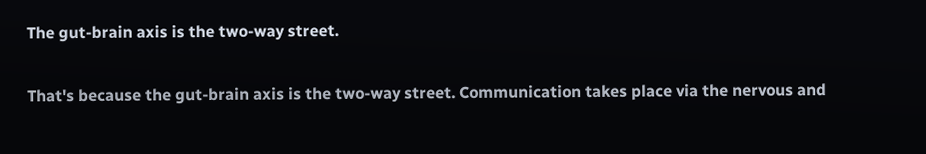The gut-brain axis is the two-way street.

That's because the gut-brain axis is the two-way street. Communication takes place via the nervous and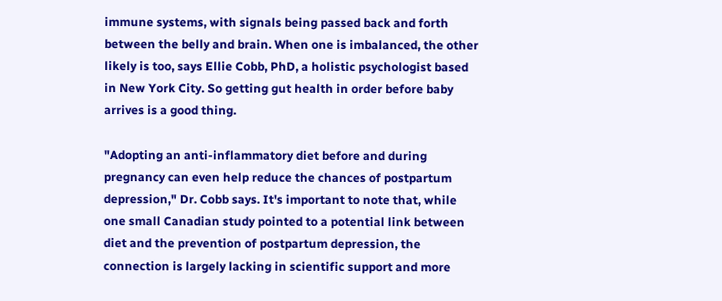immune systems, with signals being passed back and forth between the belly and brain. When one is imbalanced, the other likely is too, says Ellie Cobb, PhD, a holistic psychologist based in New York City. So getting gut health in order before baby arrives is a good thing.

"Adopting an anti-inflammatory diet before and during pregnancy can even help reduce the chances of postpartum depression," Dr. Cobb says. It's important to note that, while one small Canadian study pointed to a potential link between diet and the prevention of postpartum depression, the connection is largely lacking in scientific support and more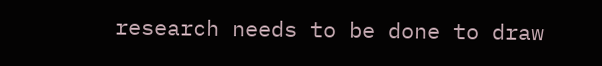research needs to be done to draw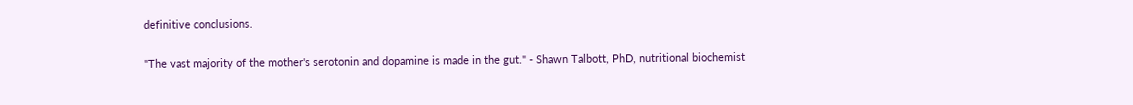definitive conclusions.

"The vast majority of the mother's serotonin and dopamine is made in the gut." - Shawn Talbott, PhD, nutritional biochemist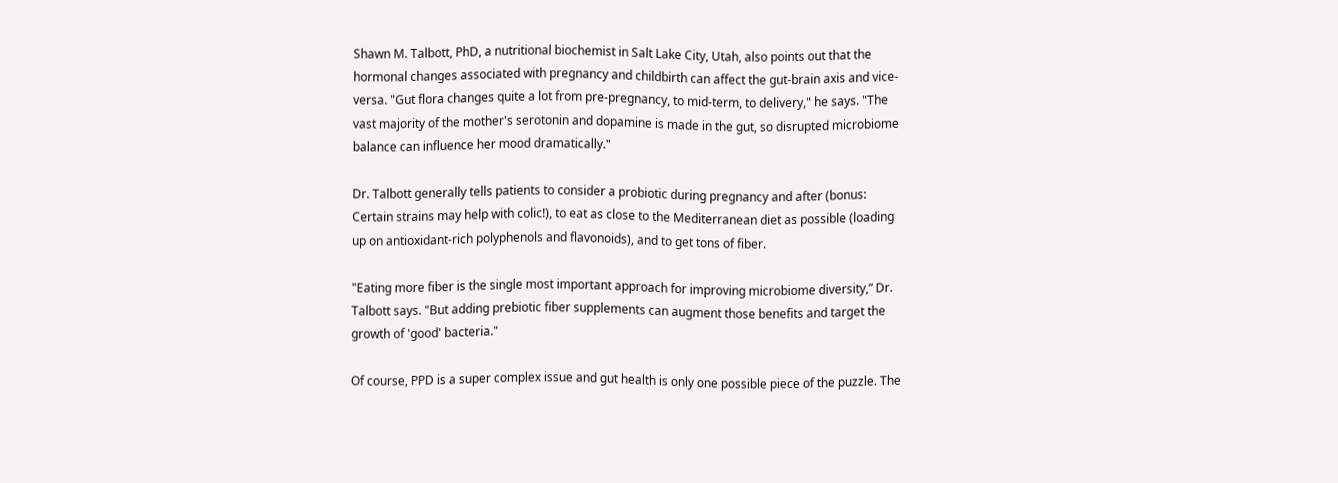Shawn M. Talbott, PhD, a nutritional biochemist in Salt Lake City, Utah, also points out that the hormonal changes associated with pregnancy and childbirth can affect the gut-brain axis and vice-versa. "Gut flora changes quite a lot from pre-pregnancy, to mid-term, to delivery," he says. "The vast majority of the mother's serotonin and dopamine is made in the gut, so disrupted microbiome balance can influence her mood dramatically."

Dr. Talbott generally tells patients to consider a probiotic during pregnancy and after (bonus: Certain strains may help with colic!), to eat as close to the Mediterranean diet as possible (loading up on antioxidant-rich polyphenols and flavonoids), and to get tons of fiber.

"Eating more fiber is the single most important approach for improving microbiome diversity,” Dr. Talbott says. "But adding prebiotic fiber supplements can augment those benefits and target the growth of 'good' bacteria."

Of course, PPD is a super complex issue and gut health is only one possible piece of the puzzle. The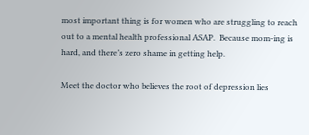most important thing is for women who are struggling to reach out to a mental health professional ASAP.  Because mom-ing is hard, and there’s zero shame in getting help.

Meet the doctor who believes the root of depression lies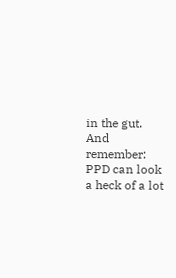in the gut. And remember: PPD can look a heck of a lot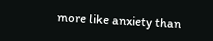more like anxiety than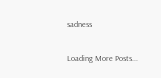sadness

Loading More Posts...